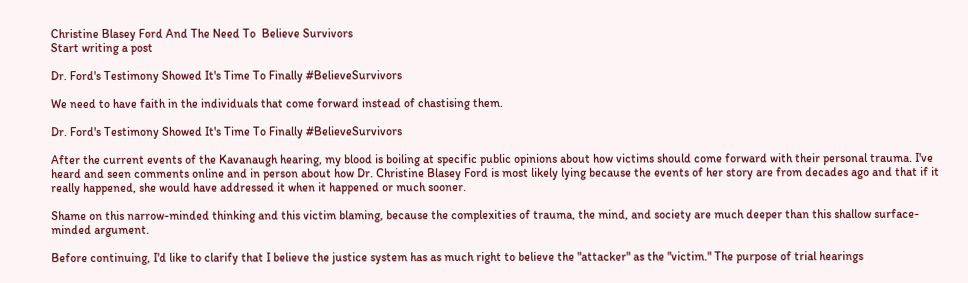Christine Blasey Ford And The Need To  Believe Survivors
Start writing a post

Dr. Ford's Testimony Showed It's Time To Finally #BelieveSurvivors

We need to have faith in the individuals that come forward instead of chastising them.

Dr. Ford's Testimony Showed It's Time To Finally #BelieveSurvivors

After the current events of the Kavanaugh hearing, my blood is boiling at specific public opinions about how victims should come forward with their personal trauma. I've heard and seen comments online and in person about how Dr. Christine Blasey Ford is most likely lying because the events of her story are from decades ago and that if it really happened, she would have addressed it when it happened or much sooner.

Shame on this narrow-minded thinking and this victim blaming, because the complexities of trauma, the mind, and society are much deeper than this shallow surface-minded argument.

Before continuing, I'd like to clarify that I believe the justice system has as much right to believe the "attacker" as the "victim." The purpose of trial hearings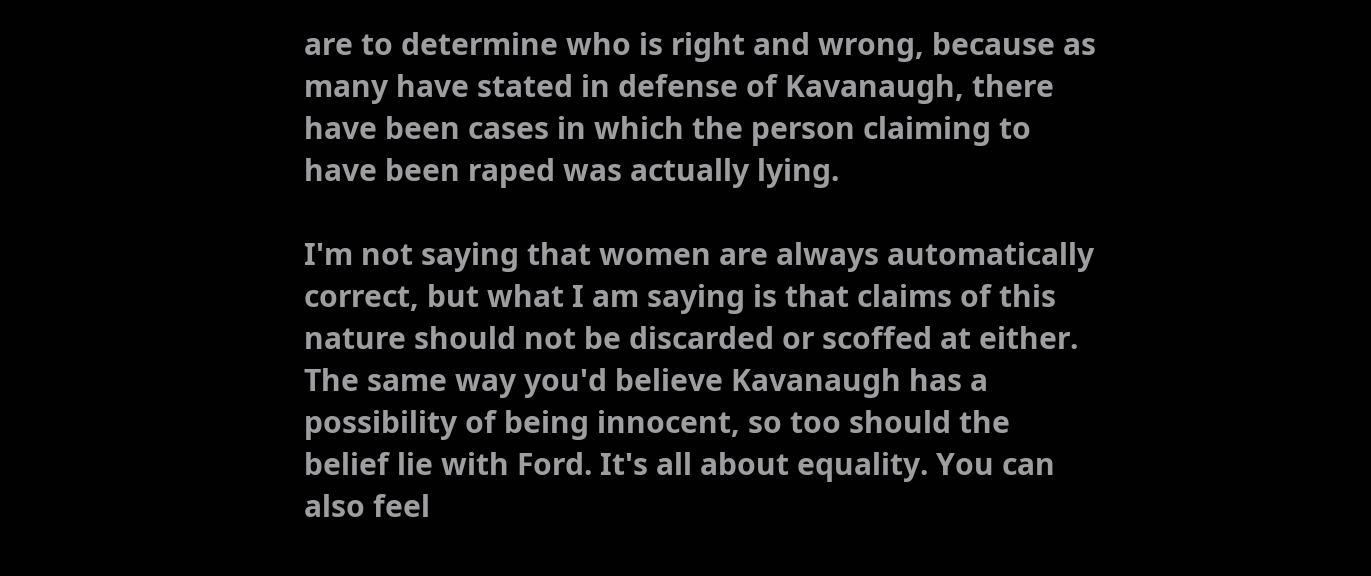are to determine who is right and wrong, because as many have stated in defense of Kavanaugh, there have been cases in which the person claiming to have been raped was actually lying.

I'm not saying that women are always automatically correct, but what I am saying is that claims of this nature should not be discarded or scoffed at either. The same way you'd believe Kavanaugh has a possibility of being innocent, so too should the belief lie with Ford. It's all about equality. You can also feel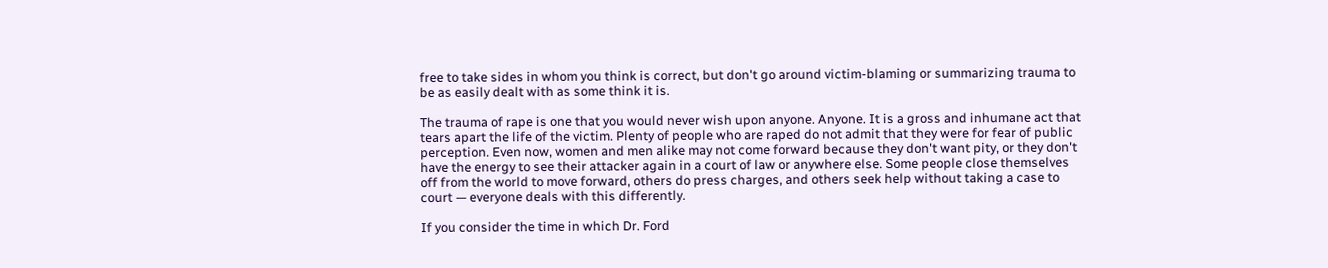free to take sides in whom you think is correct, but don't go around victim-blaming or summarizing trauma to be as easily dealt with as some think it is.

The trauma of rape is one that you would never wish upon anyone. Anyone. It is a gross and inhumane act that tears apart the life of the victim. Plenty of people who are raped do not admit that they were for fear of public perception. Even now, women and men alike may not come forward because they don't want pity, or they don't have the energy to see their attacker again in a court of law or anywhere else. Some people close themselves off from the world to move forward, others do press charges, and others seek help without taking a case to court — everyone deals with this differently.

If you consider the time in which Dr. Ford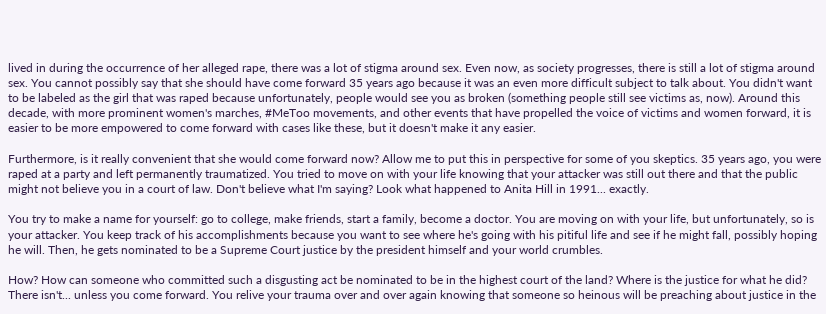lived in during the occurrence of her alleged rape, there was a lot of stigma around sex. Even now, as society progresses, there is still a lot of stigma around sex. You cannot possibly say that she should have come forward 35 years ago because it was an even more difficult subject to talk about. You didn't want to be labeled as the girl that was raped because unfortunately, people would see you as broken (something people still see victims as, now). Around this decade, with more prominent women's marches, #MeToo movements, and other events that have propelled the voice of victims and women forward, it is easier to be more empowered to come forward with cases like these, but it doesn't make it any easier.

Furthermore, is it really convenient that she would come forward now? Allow me to put this in perspective for some of you skeptics. 35 years ago, you were raped at a party and left permanently traumatized. You tried to move on with your life knowing that your attacker was still out there and that the public might not believe you in a court of law. Don't believe what I'm saying? Look what happened to Anita Hill in 1991... exactly.

You try to make a name for yourself: go to college, make friends, start a family, become a doctor. You are moving on with your life, but unfortunately, so is your attacker. You keep track of his accomplishments because you want to see where he's going with his pitiful life and see if he might fall, possibly hoping he will. Then, he gets nominated to be a Supreme Court justice by the president himself and your world crumbles.

How? How can someone who committed such a disgusting act be nominated to be in the highest court of the land? Where is the justice for what he did? There isn't... unless you come forward. You relive your trauma over and over again knowing that someone so heinous will be preaching about justice in the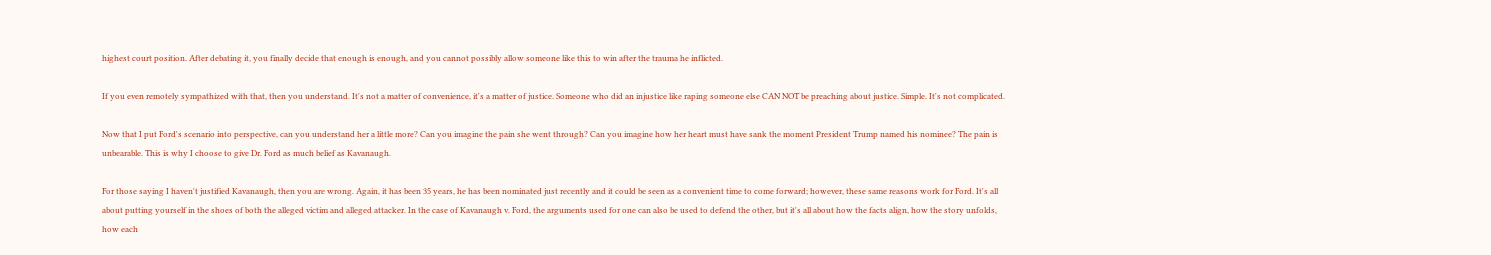highest court position. After debating it, you finally decide that enough is enough, and you cannot possibly allow someone like this to win after the trauma he inflicted.

If you even remotely sympathized with that, then you understand. It's not a matter of convenience, it's a matter of justice. Someone who did an injustice like raping someone else CAN NOT be preaching about justice. Simple. It's not complicated.

Now that I put Ford's scenario into perspective, can you understand her a little more? Can you imagine the pain she went through? Can you imagine how her heart must have sank the moment President Trump named his nominee? The pain is unbearable. This is why I choose to give Dr. Ford as much belief as Kavanaugh.

For those saying I haven't justified Kavanaugh, then you are wrong. Again, it has been 35 years, he has been nominated just recently and it could be seen as a convenient time to come forward; however, these same reasons work for Ford. It's all about putting yourself in the shoes of both the alleged victim and alleged attacker. In the case of Kavanaugh v. Ford, the arguments used for one can also be used to defend the other, but it's all about how the facts align, how the story unfolds, how each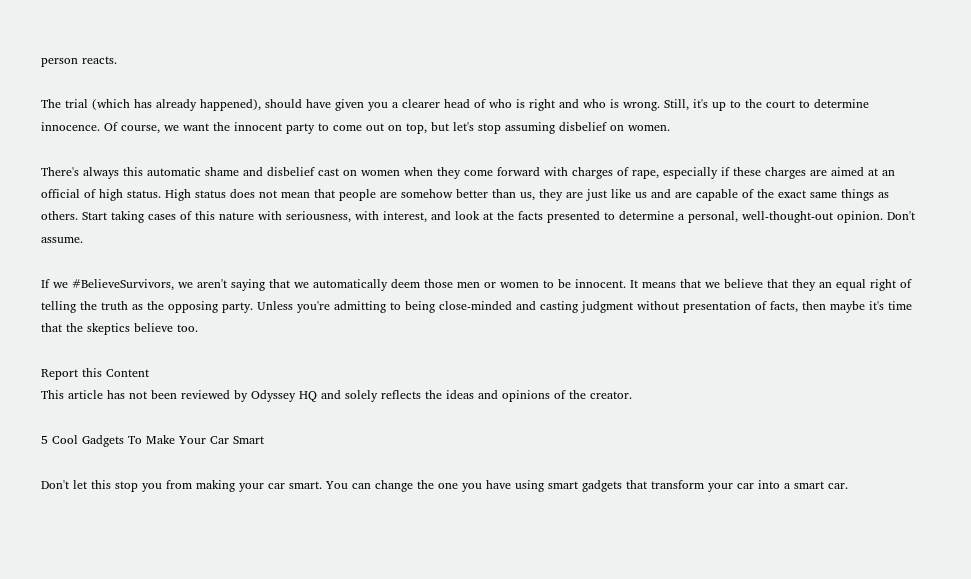person reacts.

The trial (which has already happened), should have given you a clearer head of who is right and who is wrong. Still, it's up to the court to determine innocence. Of course, we want the innocent party to come out on top, but let's stop assuming disbelief on women.

There's always this automatic shame and disbelief cast on women when they come forward with charges of rape, especially if these charges are aimed at an official of high status. High status does not mean that people are somehow better than us, they are just like us and are capable of the exact same things as others. Start taking cases of this nature with seriousness, with interest, and look at the facts presented to determine a personal, well-thought-out opinion. Don't assume.

If we #BelieveSurvivors, we aren't saying that we automatically deem those men or women to be innocent. It means that we believe that they an equal right of telling the truth as the opposing party. Unless you're admitting to being close-minded and casting judgment without presentation of facts, then maybe it's time that the skeptics believe too.

Report this Content
This article has not been reviewed by Odyssey HQ and solely reflects the ideas and opinions of the creator.

5 Cool Gadgets To Make Your Car Smart

Don't let this stop you from making your car smart. You can change the one you have using smart gadgets that transform your car into a smart car.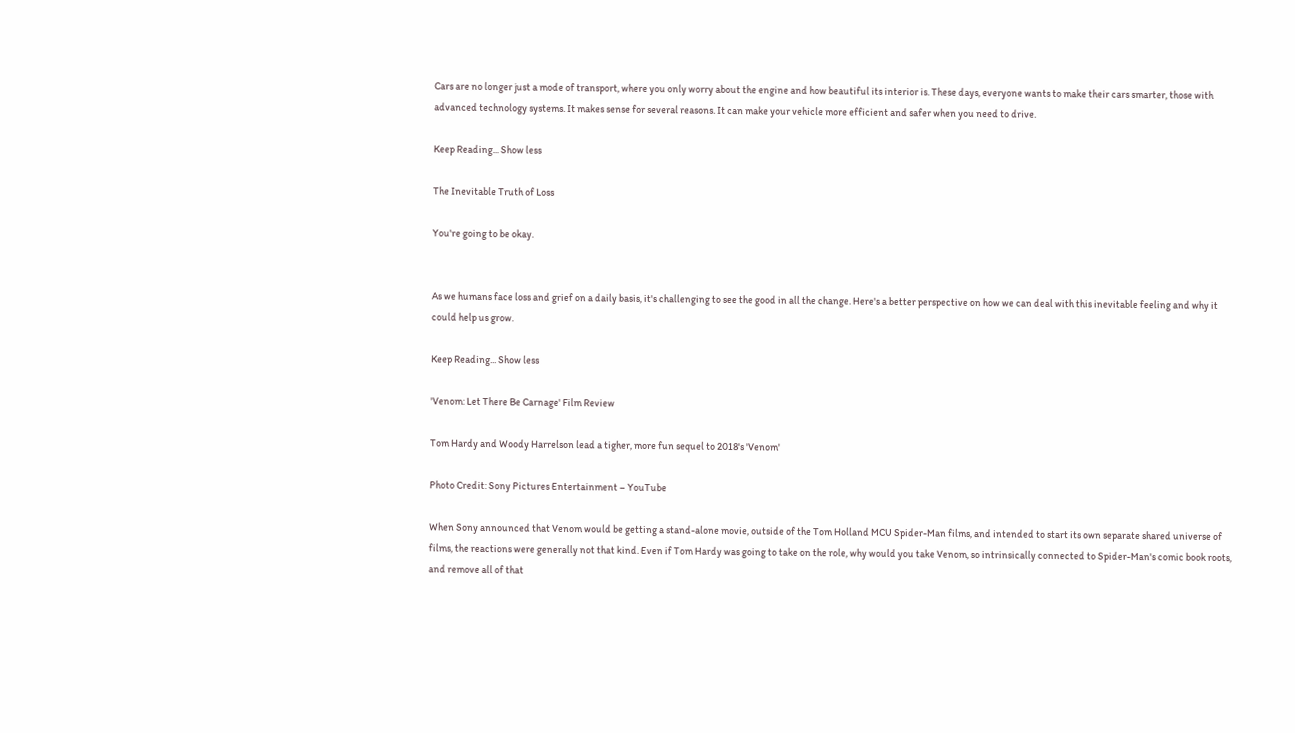Cars are no longer just a mode of transport, where you only worry about the engine and how beautiful its interior is. These days, everyone wants to make their cars smarter, those with advanced technology systems. It makes sense for several reasons. It can make your vehicle more efficient and safer when you need to drive.

Keep Reading... Show less

The Inevitable Truth of Loss

You're going to be okay.


As we humans face loss and grief on a daily basis, it's challenging to see the good in all the change. Here's a better perspective on how we can deal with this inevitable feeling and why it could help us grow.

Keep Reading... Show less

'Venom: Let There Be Carnage' Film Review

Tom Hardy and Woody Harrelson lead a tigher, more fun sequel to 2018's 'Venom'

Photo Credit: Sony Pictures Entertainment – YouTube

When Sony announced that Venom would be getting a stand-alone movie, outside of the Tom Holland MCU Spider-Man films, and intended to start its own separate shared universe of films, the reactions were generally not that kind. Even if Tom Hardy was going to take on the role, why would you take Venom, so intrinsically connected to Spider-Man's comic book roots, and remove all of that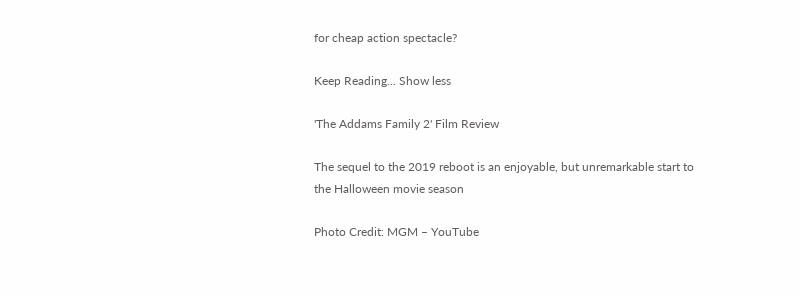for cheap action spectacle?

Keep Reading... Show less

'The Addams Family 2' Film Review

The sequel to the 2019 reboot is an enjoyable, but unremarkable start to the Halloween movie season

Photo Credit: MGM – YouTube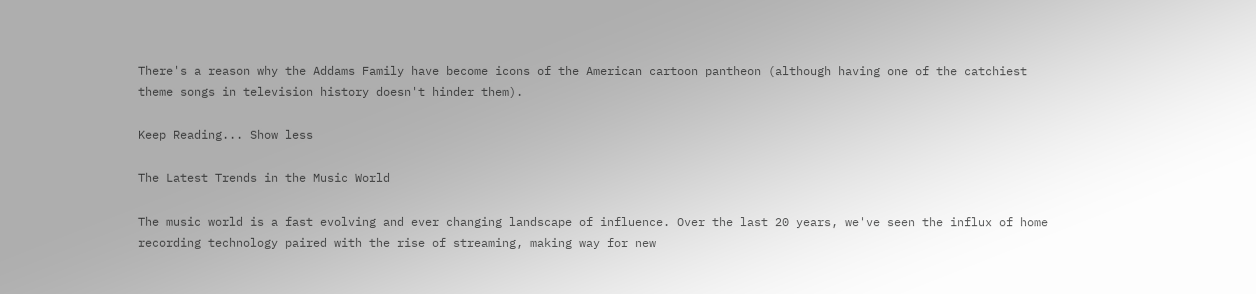There's a reason why the Addams Family have become icons of the American cartoon pantheon (although having one of the catchiest theme songs in television history doesn't hinder them).

Keep Reading... Show less

The Latest Trends in the Music World

The music world is a fast evolving and ever changing landscape of influence. Over the last 20 years, we've seen the influx of home recording technology paired with the rise of streaming, making way for new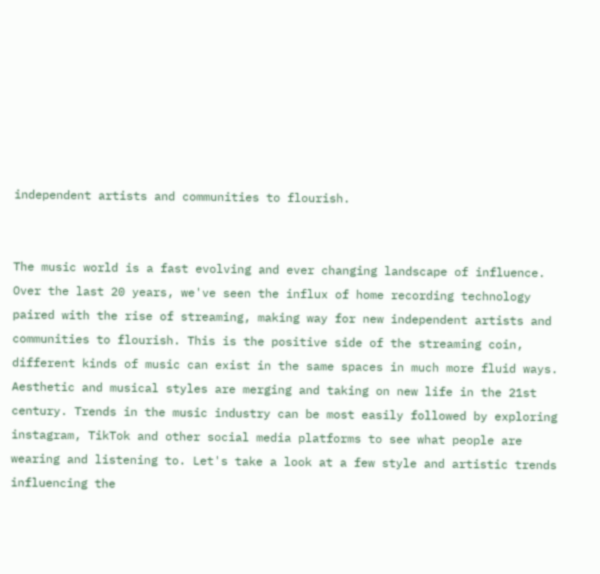independent artists and communities to flourish.


The music world is a fast evolving and ever changing landscape of influence. Over the last 20 years, we've seen the influx of home recording technology paired with the rise of streaming, making way for new independent artists and communities to flourish. This is the positive side of the streaming coin, different kinds of music can exist in the same spaces in much more fluid ways. Aesthetic and musical styles are merging and taking on new life in the 21st century. Trends in the music industry can be most easily followed by exploring instagram, TikTok and other social media platforms to see what people are wearing and listening to. Let's take a look at a few style and artistic trends influencing the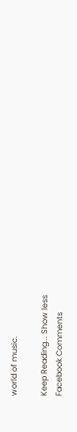world of music.

Keep Reading... Show less
Facebook Comments